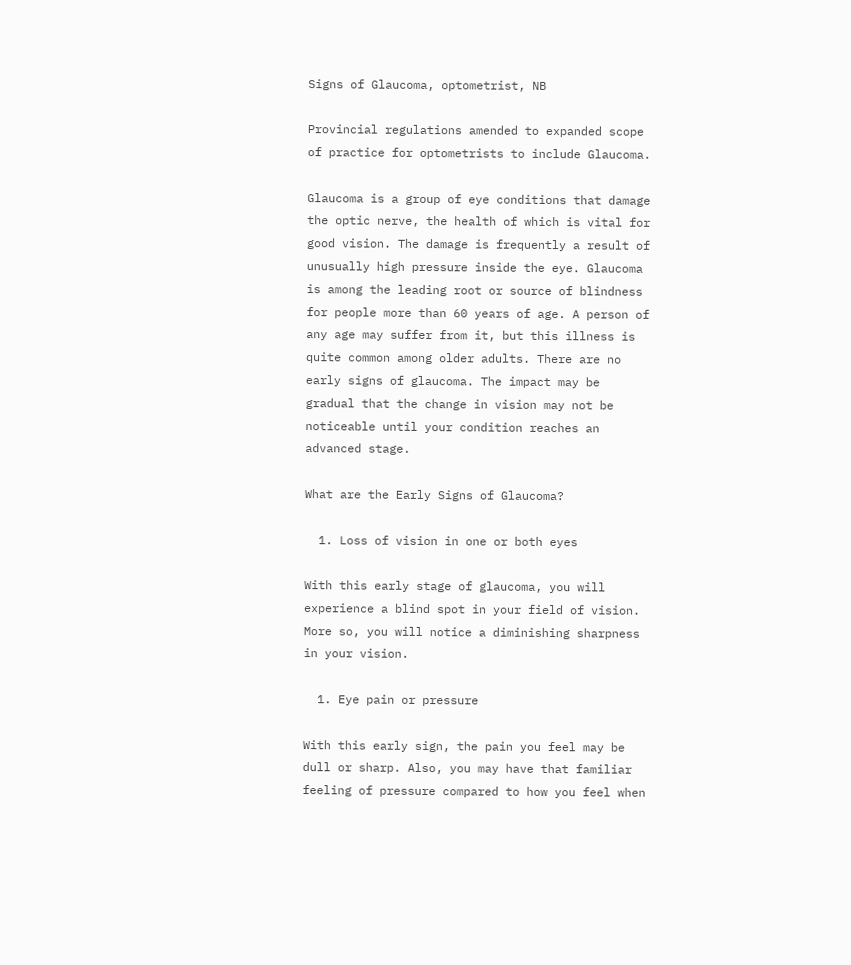Signs of Glaucoma, optometrist, NB

Provincial regulations amended to expanded scope of practice for optometrists to include Glaucoma.

Glaucoma is a group of eye conditions that damage the optic nerve, the health of which is vital for good vision. The damage is frequently a result of unusually high pressure inside the eye. Glaucoma is among the leading root or source of blindness for people more than 60 years of age. A person of any age may suffer from it, but this illness is quite common among older adults. There are no early signs of glaucoma. The impact may be gradual that the change in vision may not be noticeable until your condition reaches an advanced stage.

What are the Early Signs of Glaucoma?

  1. Loss of vision in one or both eyes

With this early stage of glaucoma, you will experience a blind spot in your field of vision. More so, you will notice a diminishing sharpness in your vision.

  1. Eye pain or pressure

With this early sign, the pain you feel may be dull or sharp. Also, you may have that familiar feeling of pressure compared to how you feel when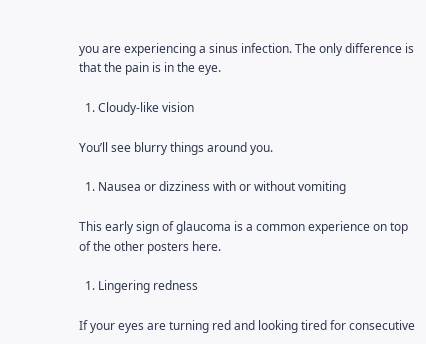you are experiencing a sinus infection. The only difference is that the pain is in the eye.

  1. Cloudy-like vision

You’ll see blurry things around you.

  1. Nausea or dizziness with or without vomiting

This early sign of glaucoma is a common experience on top of the other posters here.

  1. Lingering redness

If your eyes are turning red and looking tired for consecutive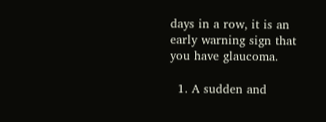days in a row, it is an early warning sign that you have glaucoma.

  1. A sudden and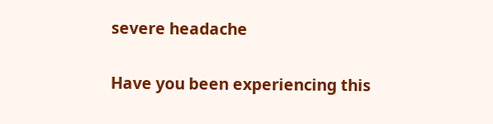severe headache

Have you been experiencing this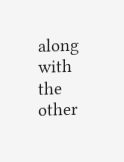along with the other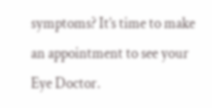symptoms? It’s time to make an appointment to see your Eye Doctor.